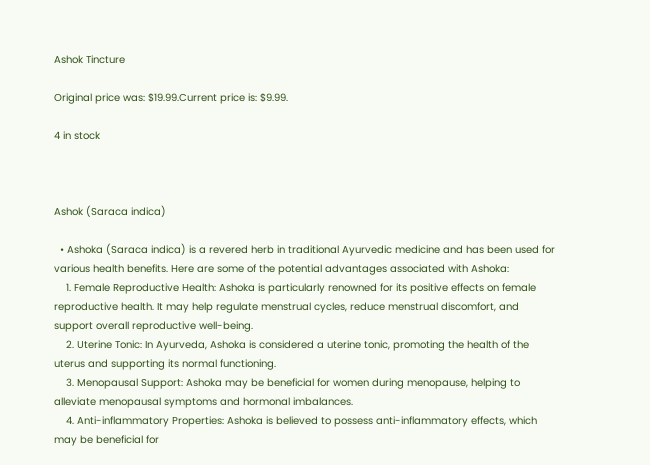Ashok Tincture

Original price was: $19.99.Current price is: $9.99.

4 in stock



Ashok (Saraca indica)

  • Ashoka (Saraca indica) is a revered herb in traditional Ayurvedic medicine and has been used for various health benefits. Here are some of the potential advantages associated with Ashoka:
    1. Female Reproductive Health: Ashoka is particularly renowned for its positive effects on female reproductive health. It may help regulate menstrual cycles, reduce menstrual discomfort, and support overall reproductive well-being.
    2. Uterine Tonic: In Ayurveda, Ashoka is considered a uterine tonic, promoting the health of the uterus and supporting its normal functioning.
    3. Menopausal Support: Ashoka may be beneficial for women during menopause, helping to alleviate menopausal symptoms and hormonal imbalances.
    4. Anti-inflammatory Properties: Ashoka is believed to possess anti-inflammatory effects, which may be beneficial for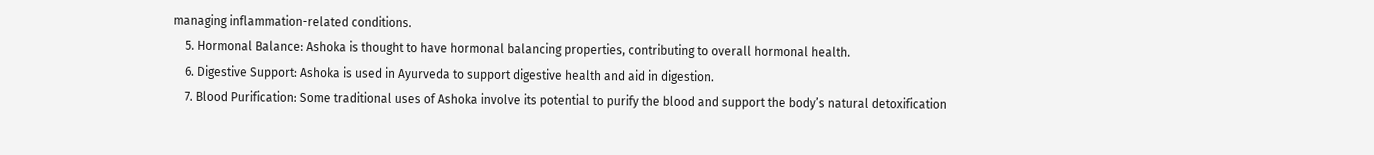managing inflammation-related conditions.
    5. Hormonal Balance: Ashoka is thought to have hormonal balancing properties, contributing to overall hormonal health.
    6. Digestive Support: Ashoka is used in Ayurveda to support digestive health and aid in digestion.
    7. Blood Purification: Some traditional uses of Ashoka involve its potential to purify the blood and support the body’s natural detoxification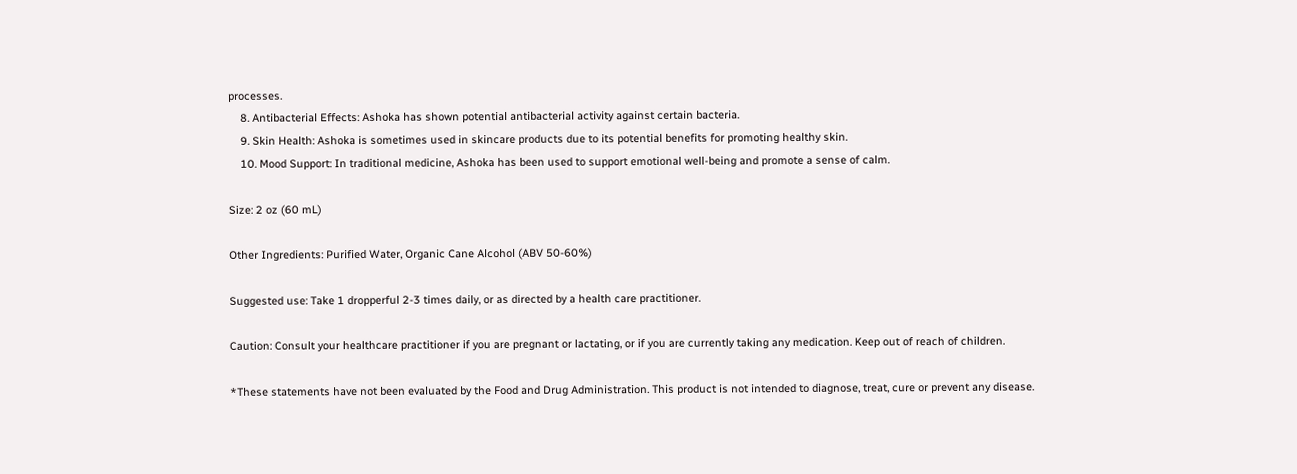processes.
    8. Antibacterial Effects: Ashoka has shown potential antibacterial activity against certain bacteria.
    9. Skin Health: Ashoka is sometimes used in skincare products due to its potential benefits for promoting healthy skin.
    10. Mood Support: In traditional medicine, Ashoka has been used to support emotional well-being and promote a sense of calm.

Size: 2 oz (60 mL)

Other Ingredients: Purified Water, Organic Cane Alcohol (ABV 50-60%)

Suggested use: Take 1 dropperful 2-3 times daily, or as directed by a health care practitioner.

Caution: Consult your healthcare practitioner if you are pregnant or lactating, or if you are currently taking any medication. Keep out of reach of children.

*These statements have not been evaluated by the Food and Drug Administration. This product is not intended to diagnose, treat, cure or prevent any disease.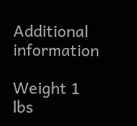Additional information

Weight 1 lbs